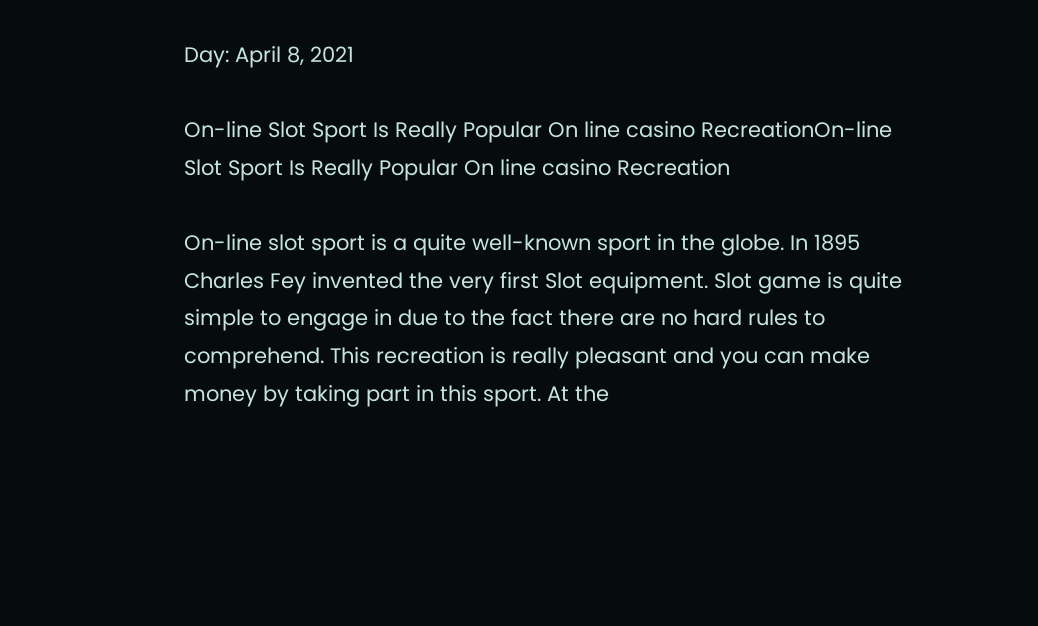Day: April 8, 2021

On-line Slot Sport Is Really Popular On line casino RecreationOn-line Slot Sport Is Really Popular On line casino Recreation

On-line slot sport is a quite well-known sport in the globe. In 1895 Charles Fey invented the very first Slot equipment. Slot game is quite simple to engage in due to the fact there are no hard rules to comprehend. This recreation is really pleasant and you can make money by taking part in this sport. At the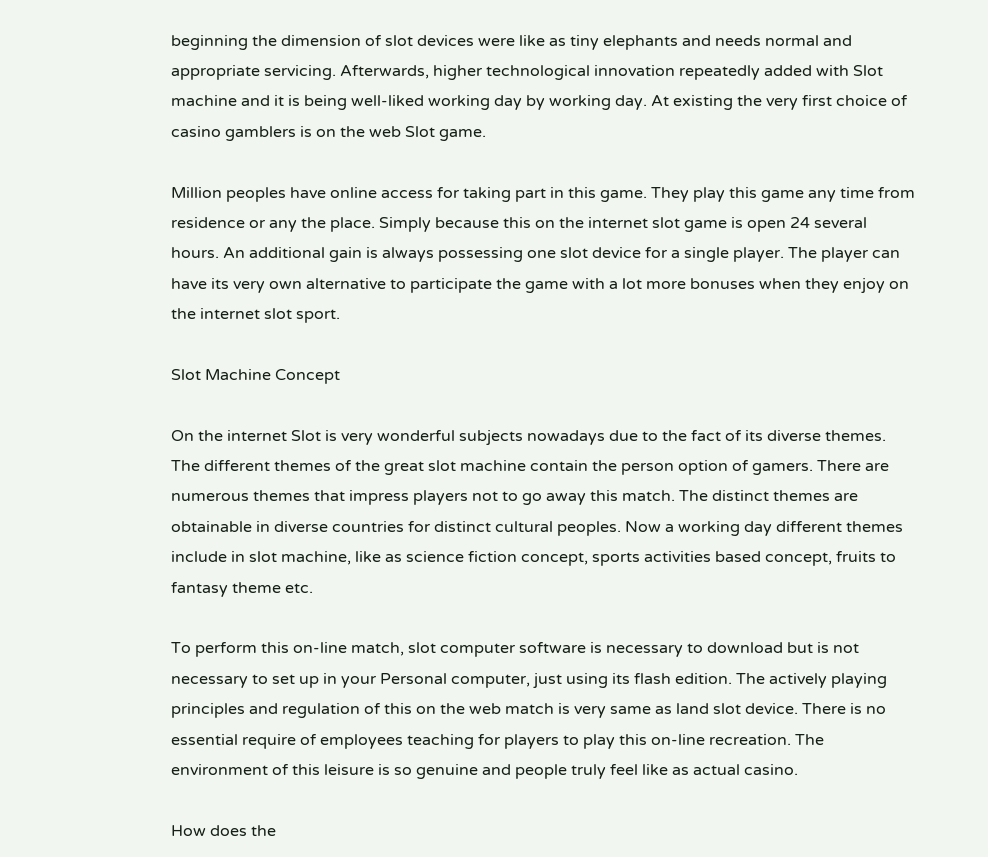beginning the dimension of slot devices were like as tiny elephants and needs normal and appropriate servicing. Afterwards, higher technological innovation repeatedly added with Slot machine and it is being well-liked working day by working day. At existing the very first choice of casino gamblers is on the web Slot game.

Million peoples have online access for taking part in this game. They play this game any time from residence or any the place. Simply because this on the internet slot game is open 24 several hours. An additional gain is always possessing one slot device for a single player. The player can have its very own alternative to participate the game with a lot more bonuses when they enjoy on the internet slot sport.

Slot Machine Concept

On the internet Slot is very wonderful subjects nowadays due to the fact of its diverse themes. The different themes of the great slot machine contain the person option of gamers. There are numerous themes that impress players not to go away this match. The distinct themes are obtainable in diverse countries for distinct cultural peoples. Now a working day different themes include in slot machine, like as science fiction concept, sports activities based concept, fruits to fantasy theme etc.

To perform this on-line match, slot computer software is necessary to download but is not necessary to set up in your Personal computer, just using its flash edition. The actively playing principles and regulation of this on the web match is very same as land slot device. There is no essential require of employees teaching for players to play this on-line recreation. The environment of this leisure is so genuine and people truly feel like as actual casino.

How does the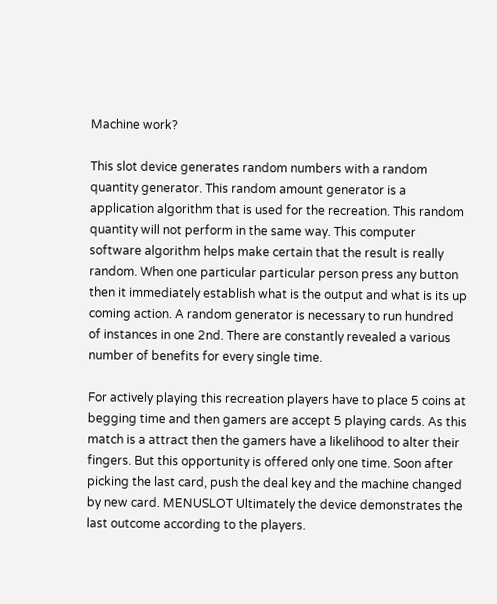Machine work?

This slot device generates random numbers with a random quantity generator. This random amount generator is a application algorithm that is used for the recreation. This random quantity will not perform in the same way. This computer software algorithm helps make certain that the result is really random. When one particular particular person press any button then it immediately establish what is the output and what is its up coming action. A random generator is necessary to run hundred of instances in one 2nd. There are constantly revealed a various number of benefits for every single time.

For actively playing this recreation players have to place 5 coins at begging time and then gamers are accept 5 playing cards. As this match is a attract then the gamers have a likelihood to alter their fingers. But this opportunity is offered only one time. Soon after picking the last card, push the deal key and the machine changed by new card. MENUSLOT Ultimately the device demonstrates the last outcome according to the players.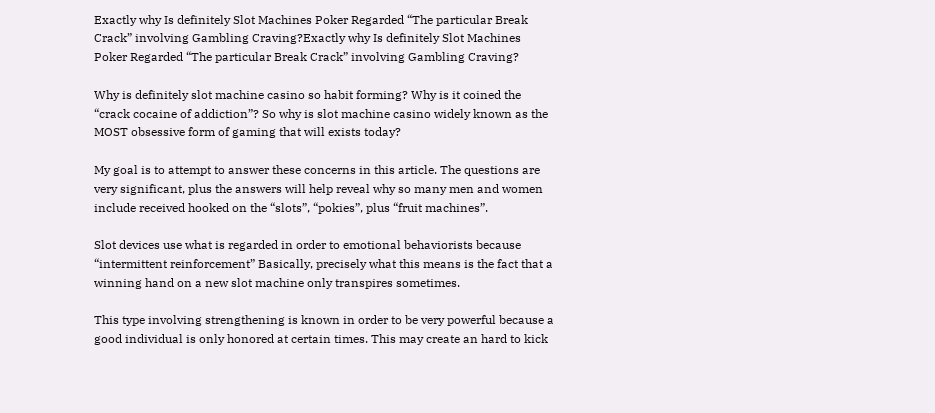Exactly why Is definitely Slot Machines Poker Regarded “The particular Break Crack” involving Gambling Craving?Exactly why Is definitely Slot Machines Poker Regarded “The particular Break Crack” involving Gambling Craving?

Why is definitely slot machine casino so habit forming? Why is it coined the “crack cocaine of addiction”? So why is slot machine casino widely known as the MOST obsessive form of gaming that will exists today?

My goal is to attempt to answer these concerns in this article. The questions are very significant, plus the answers will help reveal why so many men and women include received hooked on the “slots”, “pokies”, plus “fruit machines”.

Slot devices use what is regarded in order to emotional behaviorists because “intermittent reinforcement” Basically, precisely what this means is the fact that a winning hand on a new slot machine only transpires sometimes.

This type involving strengthening is known in order to be very powerful because a good individual is only honored at certain times. This may create an hard to kick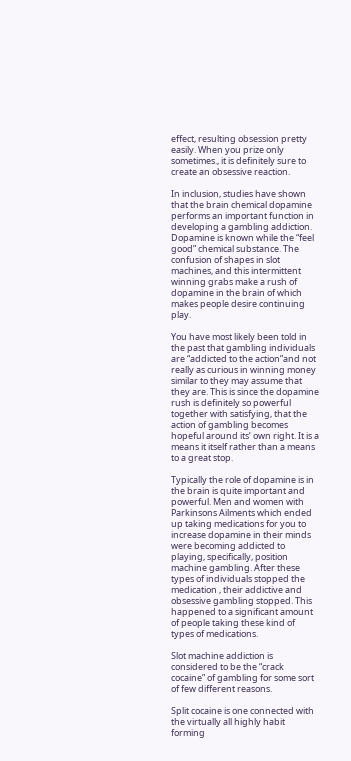effect, resulting obsession pretty easily. When you prize only sometimes., it is definitely sure to create an obsessive reaction.

In inclusion, studies have shown that the brain chemical dopamine performs an important function in developing a gambling addiction. Dopamine is known while the “feel good” chemical substance. The confusion of shapes in slot machines, and this intermittent winning grabs make a rush of dopamine in the brain of which makes people desire continuing play.

You have most likely been told in the past that gambling individuals are “addicted to the action”and not really as curious in winning money similar to they may assume that they are. This is since the dopamine rush is definitely so powerful together with satisfying, that the action of gambling becomes hopeful around its’ own right. It is a means it itself rather than a means to a great stop.

Typically the role of dopamine is in the brain is quite important and powerful. Men and women with Parkinsons Ailments which ended up taking medications for you to increase dopamine in their minds were becoming addicted to playing, specifically, position machine gambling. After these types of individuals stopped the medication , their addictive and obsessive gambling stopped. This happened to a significant amount of people taking these kind of types of medications.

Slot machine addiction is considered to be the “crack cocaine” of gambling for some sort of few different reasons.

Split cocaine is one connected with the virtually all highly habit forming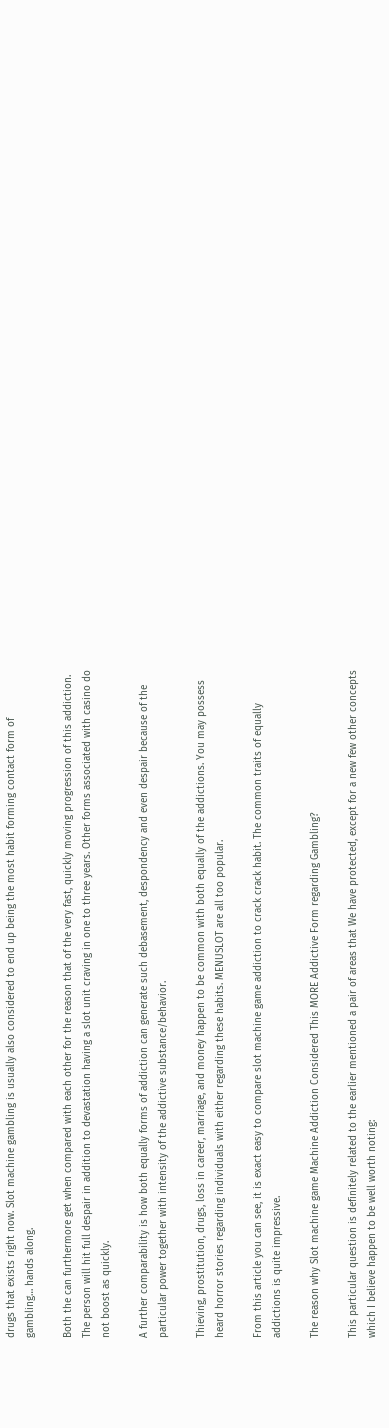drugs that exists right now. Slot machine gambling is usually also considered to end up being the most habit forming contact form of gambling… hands along.

Both the can furthermore get when compared with each other for the reason that of the very fast, quickly moving progression of this addiction. The person will hit full despair in addition to devastation having a slot unit craving in one to three years. Other forms associated with casino do not boost as quickly.

A further comparability is how both equally forms of addiction can generate such debasement, despondency and even despair because of the particular power together with intensity of the addictive substance/behavior.

Thieving, prostitution, drugs, loss in career, marriage, and money happen to be common with both equally of the addictions. You may possess heard horror stories regarding individuals with either regarding these habits. MENUSLOT are all too popular.

From this article you can see, it is exact easy to compare slot machine game addiction to crack crack habit. The common traits of equally addictions is quite impressive.

The reason why Slot machine game Machine Addiction Considered This MORE Addictive Form regarding Gambling?

This particular question is definitely related to the earlier mentioned a pair of areas that We have protected, except for a new few other concepts which I believe happen to be well worth noting: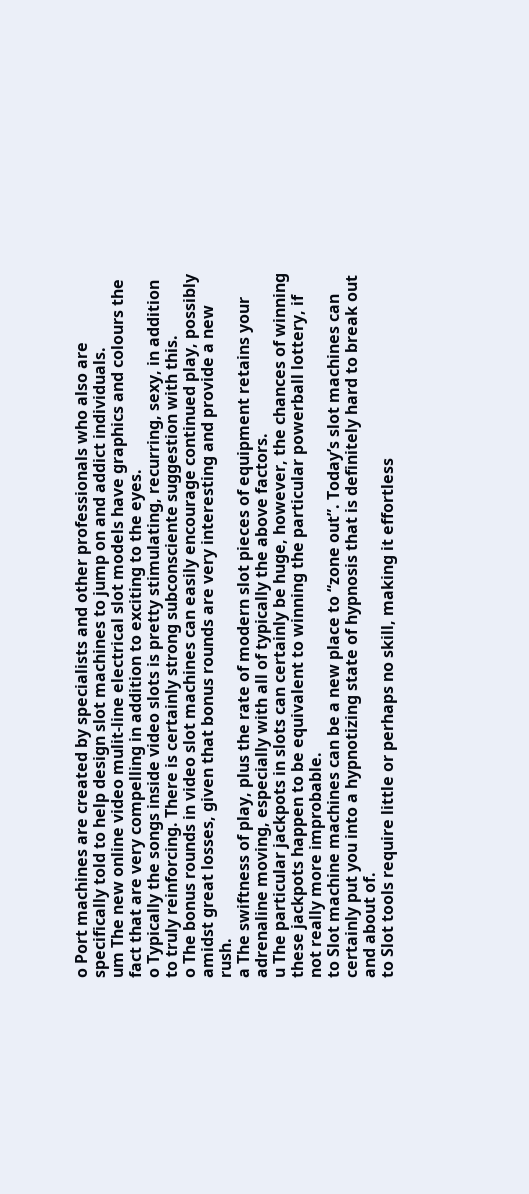o Port machines are created by specialists and other professionals who also are specifically told to help design slot machines to jump on and addict individuals.
um The new online video mulit-line electrical slot models have graphics and colours the fact that are very compelling in addition to exciting to the eyes.
o Typically the songs inside video slots is pretty stimulating, recurring, sexy, in addition to truly reinforcing. There is certainly strong subconsciente suggestion with this.
o The bonus rounds in video slot machines can easily encourage continued play, possibly amidst great losses, given that bonus rounds are very interesting and provide a new rush.
a The swiftness of play, plus the rate of modern slot pieces of equipment retains your adrenaline moving, especially with all of typically the above factors.
u The particular jackpots in slots can certainly be huge, however, the chances of winning these jackpots happen to be equivalent to winning the particular powerball lottery, if not really more improbable.
to Slot machine machines can be a new place to “zone out”. Today’s slot machines can certainly put you into a hypnotizing state of hypnosis that is definitely hard to break out and about of.
to Slot tools require little or perhaps no skill, making it effortless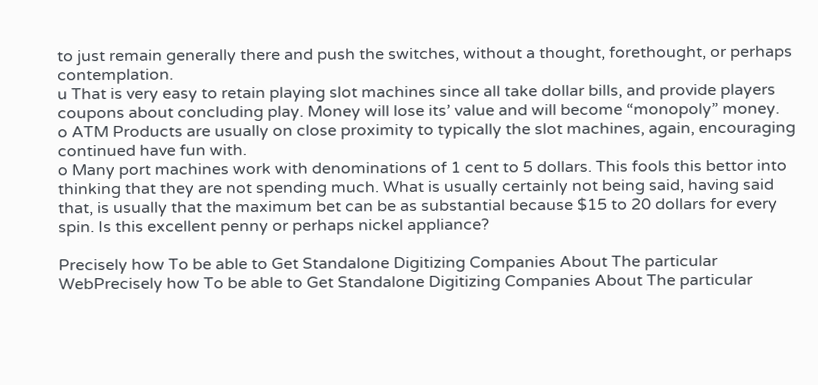to just remain generally there and push the switches, without a thought, forethought, or perhaps contemplation.
u That is very easy to retain playing slot machines since all take dollar bills, and provide players coupons about concluding play. Money will lose its’ value and will become “monopoly” money.
o ATM Products are usually on close proximity to typically the slot machines, again, encouraging continued have fun with.
o Many port machines work with denominations of 1 cent to 5 dollars. This fools this bettor into thinking that they are not spending much. What is usually certainly not being said, having said that, is usually that the maximum bet can be as substantial because $15 to 20 dollars for every spin. Is this excellent penny or perhaps nickel appliance?

Precisely how To be able to Get Standalone Digitizing Companies About The particular WebPrecisely how To be able to Get Standalone Digitizing Companies About The particular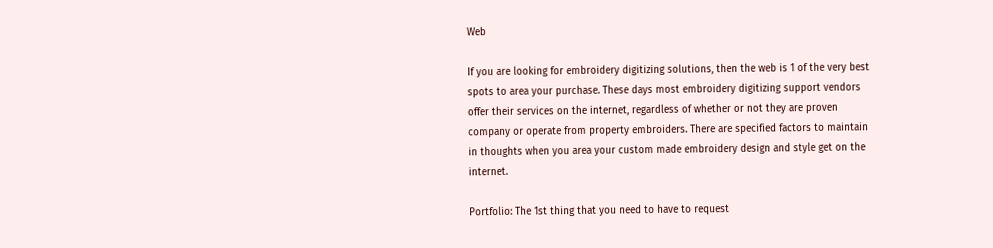Web

If you are looking for embroidery digitizing solutions, then the web is 1 of the very best spots to area your purchase. These days most embroidery digitizing support vendors offer their services on the internet, regardless of whether or not they are proven company or operate from property embroiders. There are specified factors to maintain in thoughts when you area your custom made embroidery design and style get on the internet.

Portfolio: The 1st thing that you need to have to request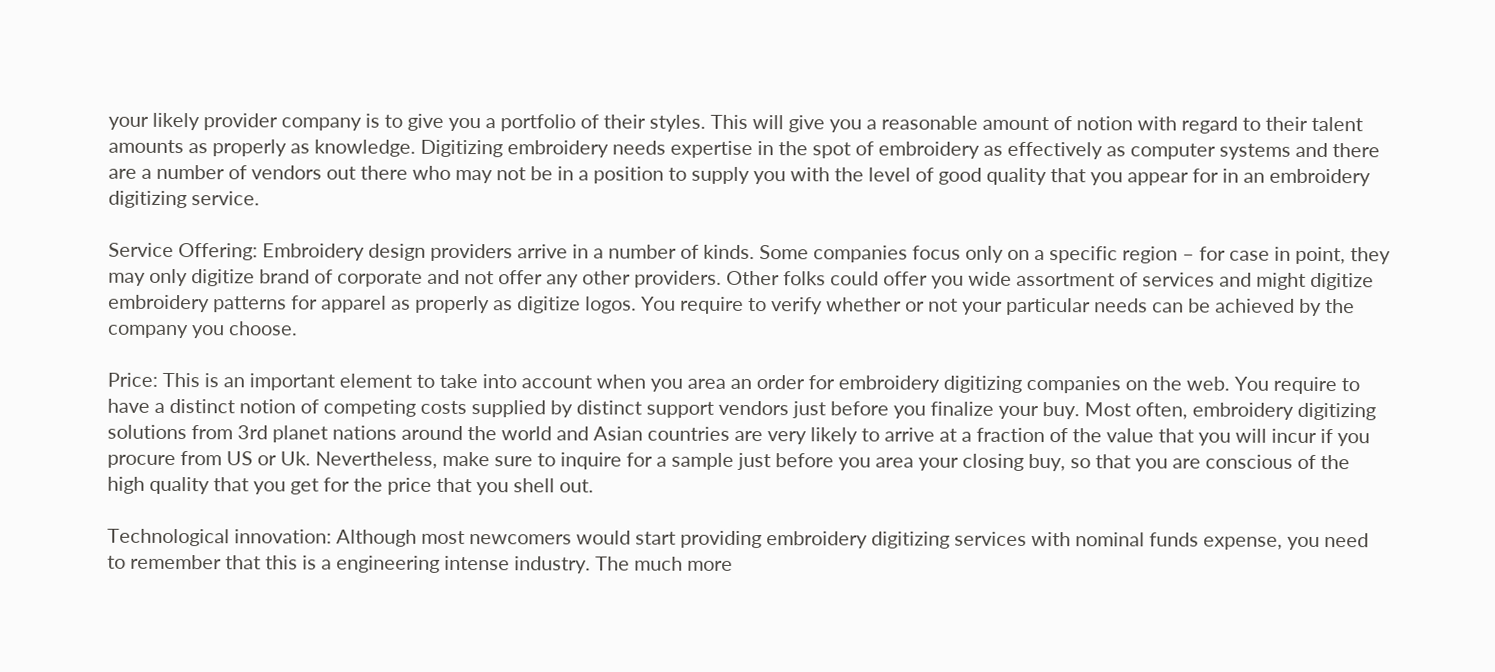your likely provider company is to give you a portfolio of their styles. This will give you a reasonable amount of notion with regard to their talent amounts as properly as knowledge. Digitizing embroidery needs expertise in the spot of embroidery as effectively as computer systems and there are a number of vendors out there who may not be in a position to supply you with the level of good quality that you appear for in an embroidery digitizing service.

Service Offering: Embroidery design providers arrive in a number of kinds. Some companies focus only on a specific region – for case in point, they may only digitize brand of corporate and not offer any other providers. Other folks could offer you wide assortment of services and might digitize embroidery patterns for apparel as properly as digitize logos. You require to verify whether or not your particular needs can be achieved by the company you choose.

Price: This is an important element to take into account when you area an order for embroidery digitizing companies on the web. You require to have a distinct notion of competing costs supplied by distinct support vendors just before you finalize your buy. Most often, embroidery digitizing solutions from 3rd planet nations around the world and Asian countries are very likely to arrive at a fraction of the value that you will incur if you procure from US or Uk. Nevertheless, make sure to inquire for a sample just before you area your closing buy, so that you are conscious of the high quality that you get for the price that you shell out.

Technological innovation: Although most newcomers would start providing embroidery digitizing services with nominal funds expense, you need to remember that this is a engineering intense industry. The much more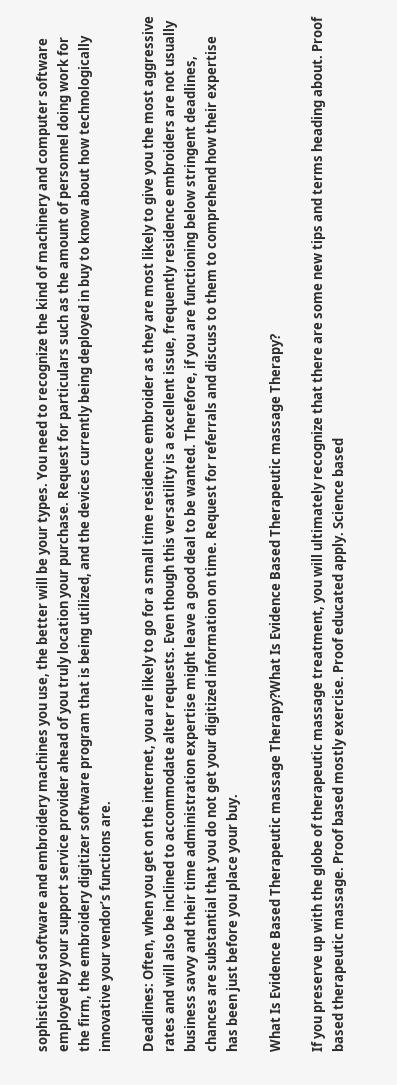sophisticated software and embroidery machines you use, the better will be your types. You need to recognize the kind of machinery and computer software employed by your support service provider ahead of you truly location your purchase. Request for particulars such as the amount of personnel doing work for the firm, the embroidery digitizer software program that is being utilized, and the devices currently being deployed in buy to know about how technologically innovative your vendor’s functions are.

Deadlines: Often, when you get on the internet, you are likely to go for a small time residence embroider as they are most likely to give you the most aggressive rates and will also be inclined to accommodate alter requests. Even though this versatility is a excellent issue, frequently residence embroiders are not usually business savvy and their time administration expertise might leave a good deal to be wanted. Therefore, if you are functioning below stringent deadlines, chances are substantial that you do not get your digitized information on time. Request for referrals and discuss to them to comprehend how their expertise has been just before you place your buy.

What Is Evidence Based Therapeutic massage Therapy?What Is Evidence Based Therapeutic massage Therapy?

If you preserve up with the globe of therapeutic massage treatment, you will ultimately recognize that there are some new tips and terms heading about. Proof based therapeutic massage. Proof based mostly exercise. Proof educated apply. Science based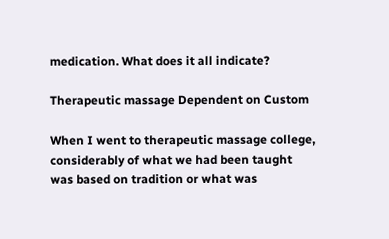medication. What does it all indicate?

Therapeutic massage Dependent on Custom

When I went to therapeutic massage college, considerably of what we had been taught was based on tradition or what was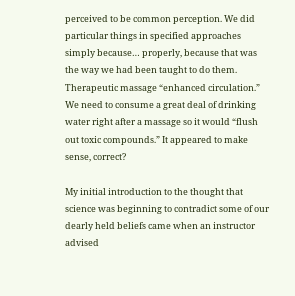perceived to be common perception. We did particular things in specified approaches simply because… properly, because that was the way we had been taught to do them. Therapeutic massage “enhanced circulation.” We need to consume a great deal of drinking water right after a massage so it would “flush out toxic compounds.” It appeared to make sense, correct?

My initial introduction to the thought that science was beginning to contradict some of our dearly held beliefs came when an instructor advised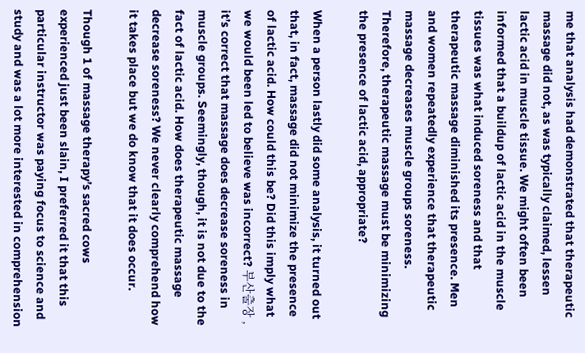me that analysis had demonstrated that therapeutic massage did not, as was typically claimed, lessen lactic acid in muscle tissue. We might often been informed that a buildup of lactic acid in the muscle tissues was what induced soreness and that therapeutic massage diminished its presence. Men and women repeatedly experience that therapeutic massage decreases muscle groups soreness. Therefore, therapeutic massage must be minimizing the presence of lactic acid, appropriate?

When a person lastly did some analysis, it turned out that, in fact, massage did not minimize the presence of lactic acid. How could this be? Did this imply what we would been led to believe was incorrect? 부산출장 , it’s correct that massage does decrease soreness in muscle groups. Seemingly, though, it is not due to the fact of lactic acid. How does therapeutic massage decrease soreness? We never clearly comprehend how it takes place but we do know that it does occur.

Though 1 of massage therapy’s sacred cows experienced just been slain, I preferred it that this particular instructor was paying focus to science and study and was a lot more interested in comprehension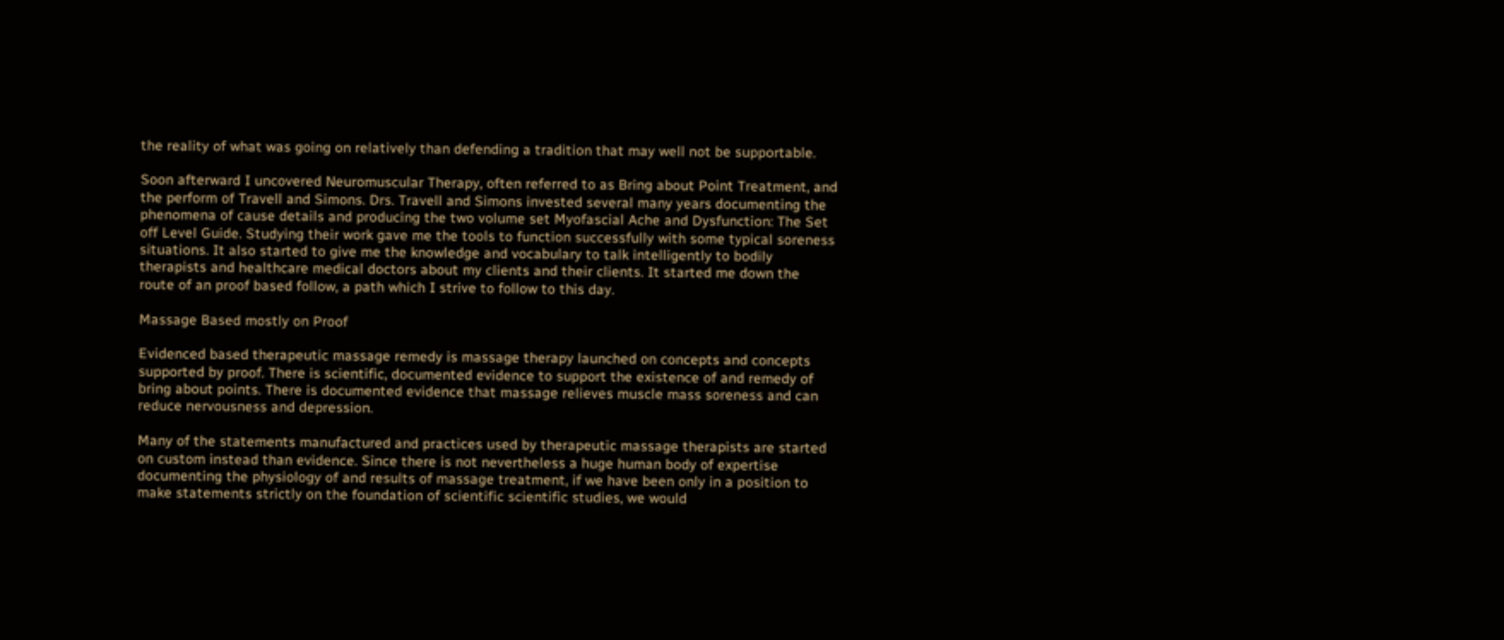the reality of what was going on relatively than defending a tradition that may well not be supportable.

Soon afterward I uncovered Neuromuscular Therapy, often referred to as Bring about Point Treatment, and the perform of Travell and Simons. Drs. Travell and Simons invested several many years documenting the phenomena of cause details and producing the two volume set Myofascial Ache and Dysfunction: The Set off Level Guide. Studying their work gave me the tools to function successfully with some typical soreness situations. It also started to give me the knowledge and vocabulary to talk intelligently to bodily therapists and healthcare medical doctors about my clients and their clients. It started me down the route of an proof based follow, a path which I strive to follow to this day.

Massage Based mostly on Proof

Evidenced based therapeutic massage remedy is massage therapy launched on concepts and concepts supported by proof. There is scientific, documented evidence to support the existence of and remedy of bring about points. There is documented evidence that massage relieves muscle mass soreness and can reduce nervousness and depression.

Many of the statements manufactured and practices used by therapeutic massage therapists are started on custom instead than evidence. Since there is not nevertheless a huge human body of expertise documenting the physiology of and results of massage treatment, if we have been only in a position to make statements strictly on the foundation of scientific scientific studies, we would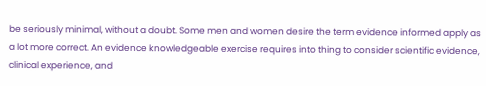be seriously minimal, without a doubt. Some men and women desire the term evidence informed apply as a lot more correct. An evidence knowledgeable exercise requires into thing to consider scientific evidence, clinical experience, and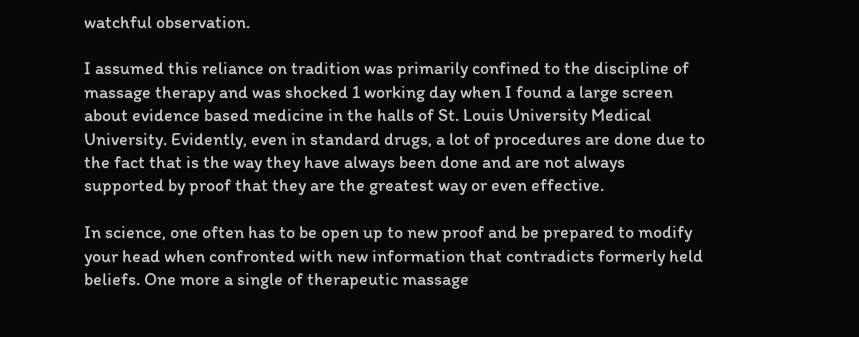watchful observation.

I assumed this reliance on tradition was primarily confined to the discipline of massage therapy and was shocked 1 working day when I found a large screen about evidence based medicine in the halls of St. Louis University Medical University. Evidently, even in standard drugs, a lot of procedures are done due to the fact that is the way they have always been done and are not always supported by proof that they are the greatest way or even effective.

In science, one often has to be open up to new proof and be prepared to modify your head when confronted with new information that contradicts formerly held beliefs. One more a single of therapeutic massage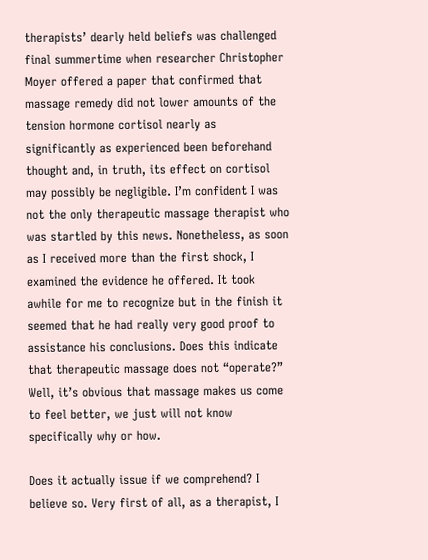therapists’ dearly held beliefs was challenged final summertime when researcher Christopher Moyer offered a paper that confirmed that massage remedy did not lower amounts of the tension hormone cortisol nearly as significantly as experienced been beforehand thought and, in truth, its effect on cortisol may possibly be negligible. I’m confident I was not the only therapeutic massage therapist who was startled by this news. Nonetheless, as soon as I received more than the first shock, I examined the evidence he offered. It took awhile for me to recognize but in the finish it seemed that he had really very good proof to assistance his conclusions. Does this indicate that therapeutic massage does not “operate?” Well, it’s obvious that massage makes us come to feel better, we just will not know specifically why or how.

Does it actually issue if we comprehend? I believe so. Very first of all, as a therapist, I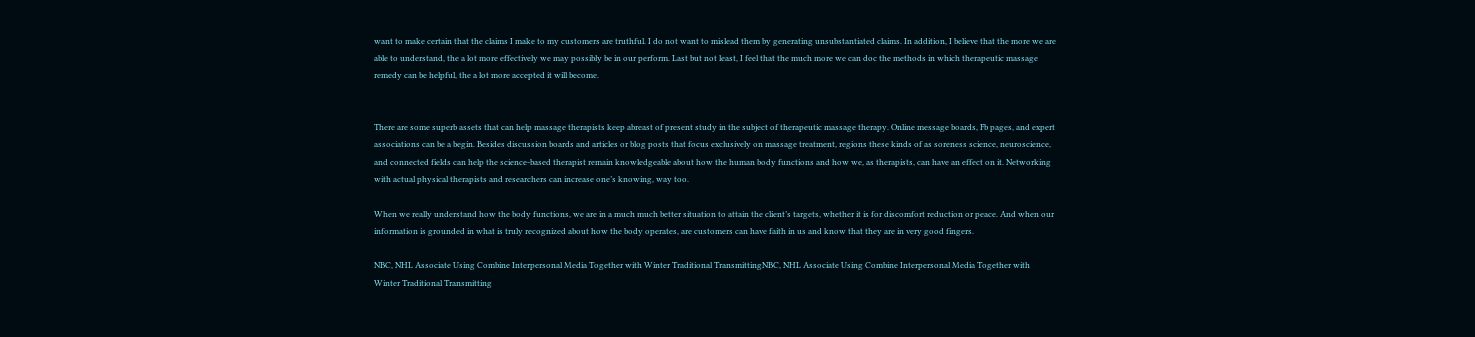want to make certain that the claims I make to my customers are truthful. I do not want to mislead them by generating unsubstantiated claims. In addition, I believe that the more we are able to understand, the a lot more effectively we may possibly be in our perform. Last but not least, I feel that the much more we can doc the methods in which therapeutic massage remedy can be helpful, the a lot more accepted it will become.


There are some superb assets that can help massage therapists keep abreast of present study in the subject of therapeutic massage therapy. Online message boards, Fb pages, and expert associations can be a begin. Besides discussion boards and articles or blog posts that focus exclusively on massage treatment, regions these kinds of as soreness science, neuroscience, and connected fields can help the science-based therapist remain knowledgeable about how the human body functions and how we, as therapists, can have an effect on it. Networking with actual physical therapists and researchers can increase one’s knowing, way too.

When we really understand how the body functions, we are in a much much better situation to attain the client’s targets, whether it is for discomfort reduction or peace. And when our information is grounded in what is truly recognized about how the body operates, are customers can have faith in us and know that they are in very good fingers.

NBC, NHL Associate Using Combine Interpersonal Media Together with Winter Traditional TransmittingNBC, NHL Associate Using Combine Interpersonal Media Together with Winter Traditional Transmitting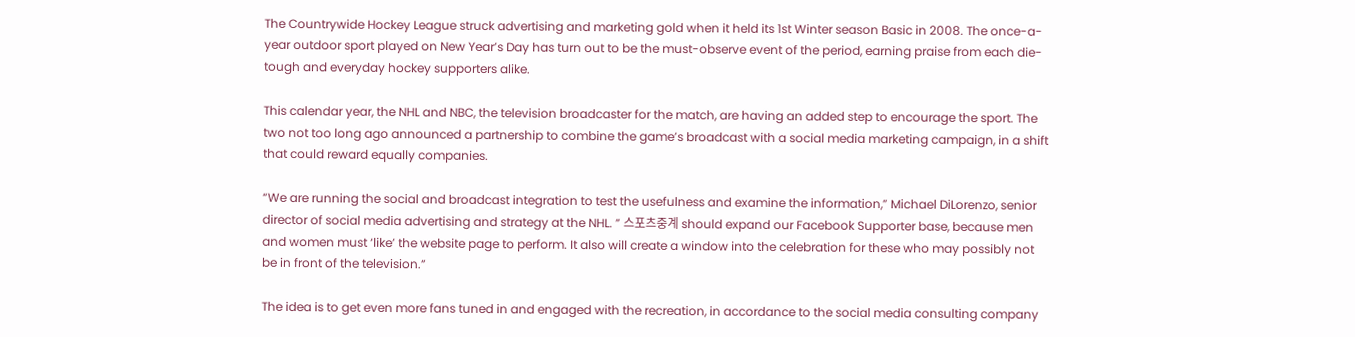The Countrywide Hockey League struck advertising and marketing gold when it held its 1st Winter season Basic in 2008. The once-a-year outdoor sport played on New Year’s Day has turn out to be the must-observe event of the period, earning praise from each die-tough and everyday hockey supporters alike.

This calendar year, the NHL and NBC, the television broadcaster for the match, are having an added step to encourage the sport. The two not too long ago announced a partnership to combine the game’s broadcast with a social media marketing campaign, in a shift that could reward equally companies.

“We are running the social and broadcast integration to test the usefulness and examine the information,” Michael DiLorenzo, senior director of social media advertising and strategy at the NHL. ” 스포츠중계 should expand our Facebook Supporter base, because men and women must ‘like’ the website page to perform. It also will create a window into the celebration for these who may possibly not be in front of the television.”

The idea is to get even more fans tuned in and engaged with the recreation, in accordance to the social media consulting company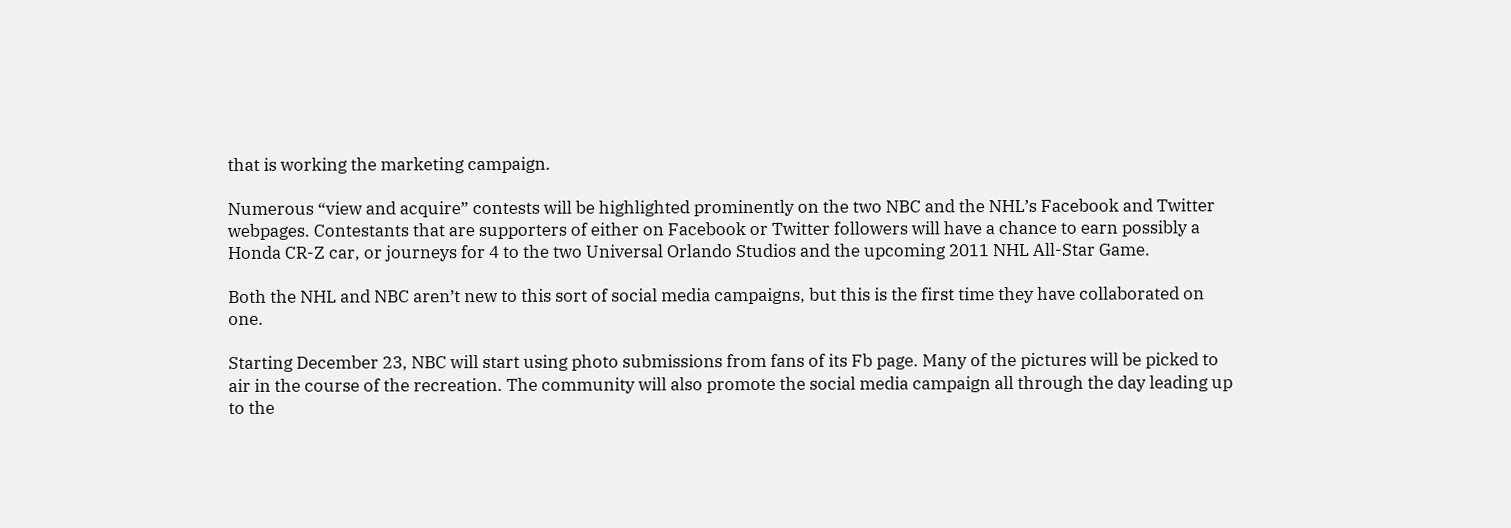that is working the marketing campaign.

Numerous “view and acquire” contests will be highlighted prominently on the two NBC and the NHL’s Facebook and Twitter webpages. Contestants that are supporters of either on Facebook or Twitter followers will have a chance to earn possibly a Honda CR-Z car, or journeys for 4 to the two Universal Orlando Studios and the upcoming 2011 NHL All-Star Game.

Both the NHL and NBC aren’t new to this sort of social media campaigns, but this is the first time they have collaborated on one.

Starting December 23, NBC will start using photo submissions from fans of its Fb page. Many of the pictures will be picked to air in the course of the recreation. The community will also promote the social media campaign all through the day leading up to the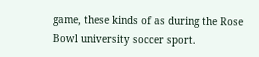game, these kinds of as during the Rose Bowl university soccer sport.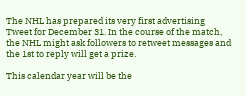The NHL has prepared its very first advertising Tweet for December 31. In the course of the match, the NHL might ask followers to retweet messages and the 1st to reply will get a prize.

This calendar year will be the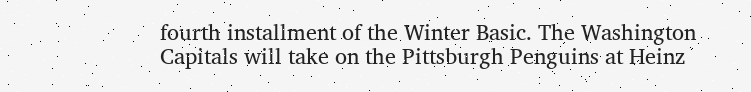fourth installment of the Winter Basic. The Washington Capitals will take on the Pittsburgh Penguins at Heinz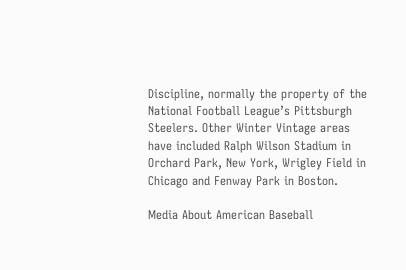Discipline, normally the property of the National Football League’s Pittsburgh Steelers. Other Winter Vintage areas have included Ralph Wilson Stadium in Orchard Park, New York, Wrigley Field in Chicago and Fenway Park in Boston.

Media About American Baseball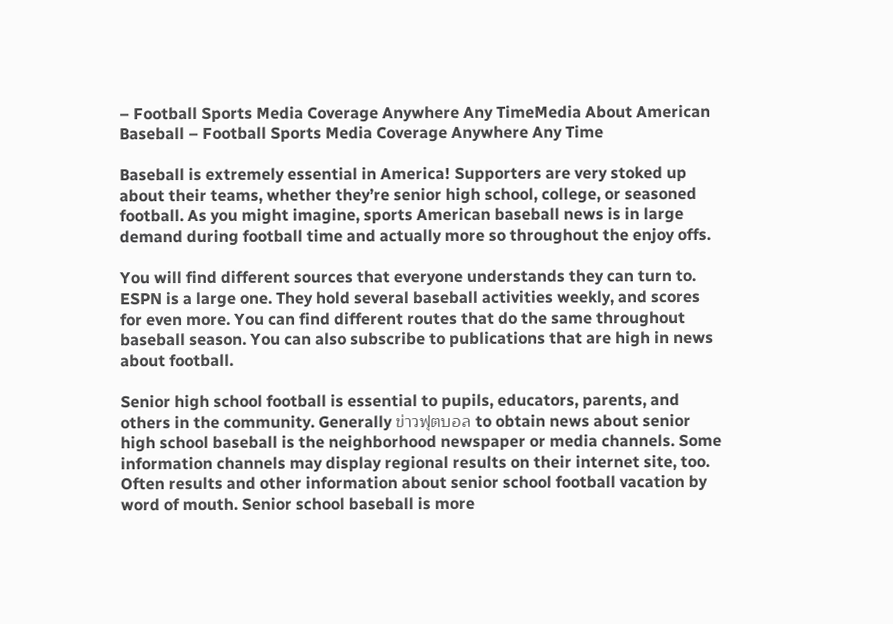– Football Sports Media Coverage Anywhere Any TimeMedia About American Baseball – Football Sports Media Coverage Anywhere Any Time

Baseball is extremely essential in America! Supporters are very stoked up about their teams, whether they’re senior high school, college, or seasoned football. As you might imagine, sports American baseball news is in large demand during football time and actually more so throughout the enjoy offs.

You will find different sources that everyone understands they can turn to. ESPN is a large one. They hold several baseball activities weekly, and scores for even more. You can find different routes that do the same throughout baseball season. You can also subscribe to publications that are high in news about football.

Senior high school football is essential to pupils, educators, parents, and others in the community. Generally ข่าวฟุตบอล to obtain news about senior high school baseball is the neighborhood newspaper or media channels. Some information channels may display regional results on their internet site, too. Often results and other information about senior school football vacation by word of mouth. Senior school baseball is more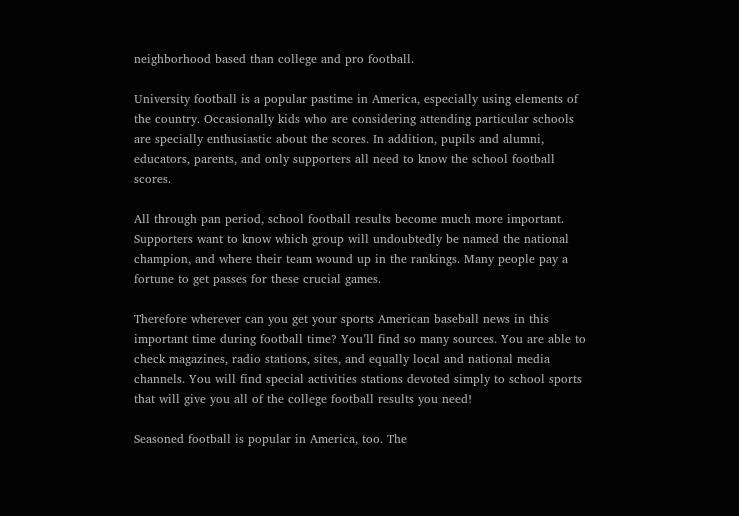neighborhood based than college and pro football.

University football is a popular pastime in America, especially using elements of the country. Occasionally kids who are considering attending particular schools are specially enthusiastic about the scores. In addition, pupils and alumni, educators, parents, and only supporters all need to know the school football scores.

All through pan period, school football results become much more important. Supporters want to know which group will undoubtedly be named the national champion, and where their team wound up in the rankings. Many people pay a fortune to get passes for these crucial games.

Therefore wherever can you get your sports American baseball news in this important time during football time? You’ll find so many sources. You are able to check magazines, radio stations, sites, and equally local and national media channels. You will find special activities stations devoted simply to school sports that will give you all of the college football results you need!

Seasoned football is popular in America, too. The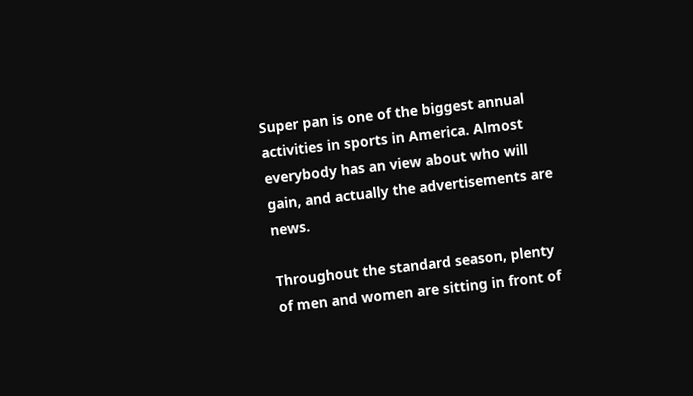Super pan is one of the biggest annual activities in sports in America. Almost everybody has an view about who will gain, and actually the advertisements are news.

Throughout the standard season, plenty of men and women are sitting in front of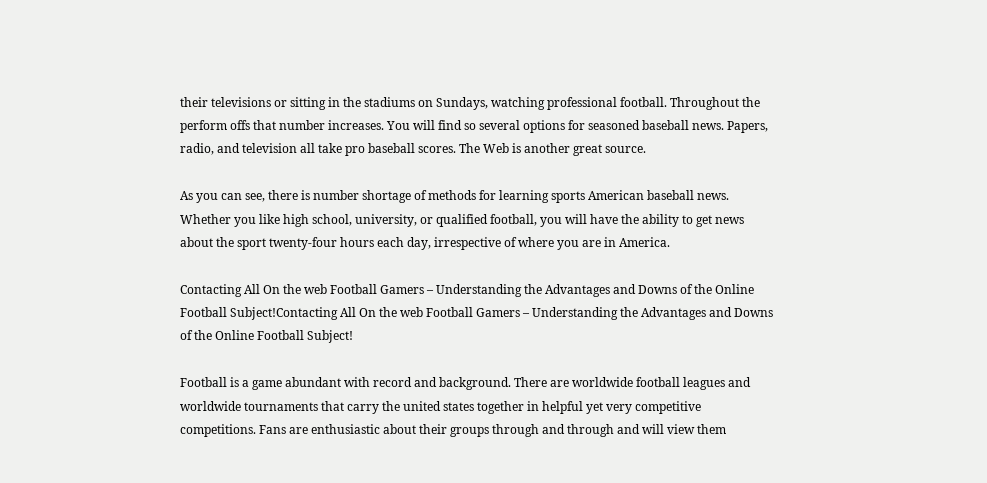their televisions or sitting in the stadiums on Sundays, watching professional football. Throughout the perform offs that number increases. You will find so several options for seasoned baseball news. Papers, radio, and television all take pro baseball scores. The Web is another great source.

As you can see, there is number shortage of methods for learning sports American baseball news. Whether you like high school, university, or qualified football, you will have the ability to get news about the sport twenty-four hours each day, irrespective of where you are in America.

Contacting All On the web Football Gamers – Understanding the Advantages and Downs of the Online Football Subject!Contacting All On the web Football Gamers – Understanding the Advantages and Downs of the Online Football Subject!

Football is a game abundant with record and background. There are worldwide football leagues and worldwide tournaments that carry the united states together in helpful yet very competitive competitions. Fans are enthusiastic about their groups through and through and will view them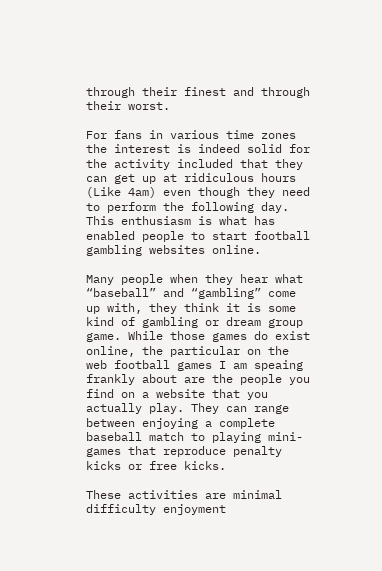through their finest and through their worst.

For fans in various time zones the interest is indeed solid for the activity included that they can get up at ridiculous hours (Like 4am) even though they need to perform the following day. This enthusiasm is what has enabled people to start football gambling websites online.

Many people when they hear what “baseball” and “gambling” come up with, they think it is some kind of gambling or dream group game. While those games do exist online, the particular on the web football games I am speaing frankly about are the people you find on a website that you actually play. They can range between enjoying a complete baseball match to playing mini-games that reproduce penalty kicks or free kicks.

These activities are minimal difficulty enjoyment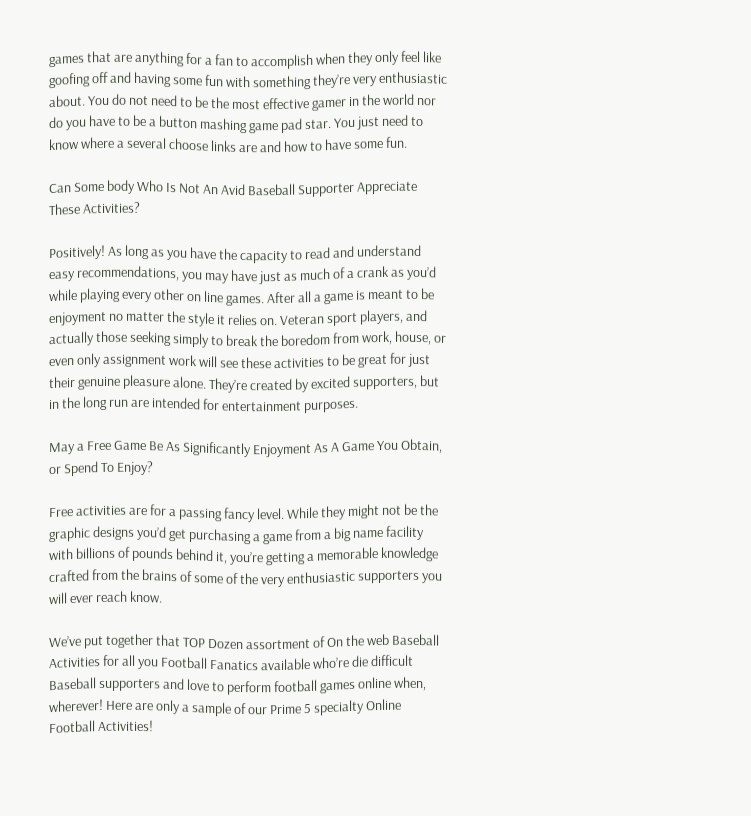games that are anything for a fan to accomplish when they only feel like goofing off and having some fun with something they’re very enthusiastic about. You do not need to be the most effective gamer in the world nor do you have to be a button mashing game pad star. You just need to know where a several choose links are and how to have some fun.

Can Some body Who Is Not An Avid Baseball Supporter Appreciate These Activities?

Positively! As long as you have the capacity to read and understand easy recommendations, you may have just as much of a crank as you’d while playing every other on line games. After all a game is meant to be enjoyment no matter the style it relies on. Veteran sport players, and actually those seeking simply to break the boredom from work, house, or even only assignment work will see these activities to be great for just their genuine pleasure alone. They’re created by excited supporters, but in the long run are intended for entertainment purposes.

May a Free Game Be As Significantly Enjoyment As A Game You Obtain, or Spend To Enjoy?

Free activities are for a passing fancy level. While they might not be the graphic designs you’d get purchasing a game from a big name facility with billions of pounds behind it, you’re getting a memorable knowledge crafted from the brains of some of the very enthusiastic supporters you will ever reach know.

We’ve put together that TOP Dozen assortment of On the web Baseball Activities for all you Football Fanatics available who’re die difficult Baseball supporters and love to perform football games online when, wherever! Here are only a sample of our Prime 5 specialty Online Football Activities!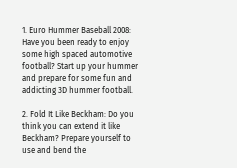1. Euro Hummer Baseball 2008: Have you been ready to enjoy some high spaced automotive football? Start up your hummer and prepare for some fun and addicting 3D hummer football.

2. Fold It Like Beckham: Do you think you can extend it like Beckham? Prepare yourself to use and bend the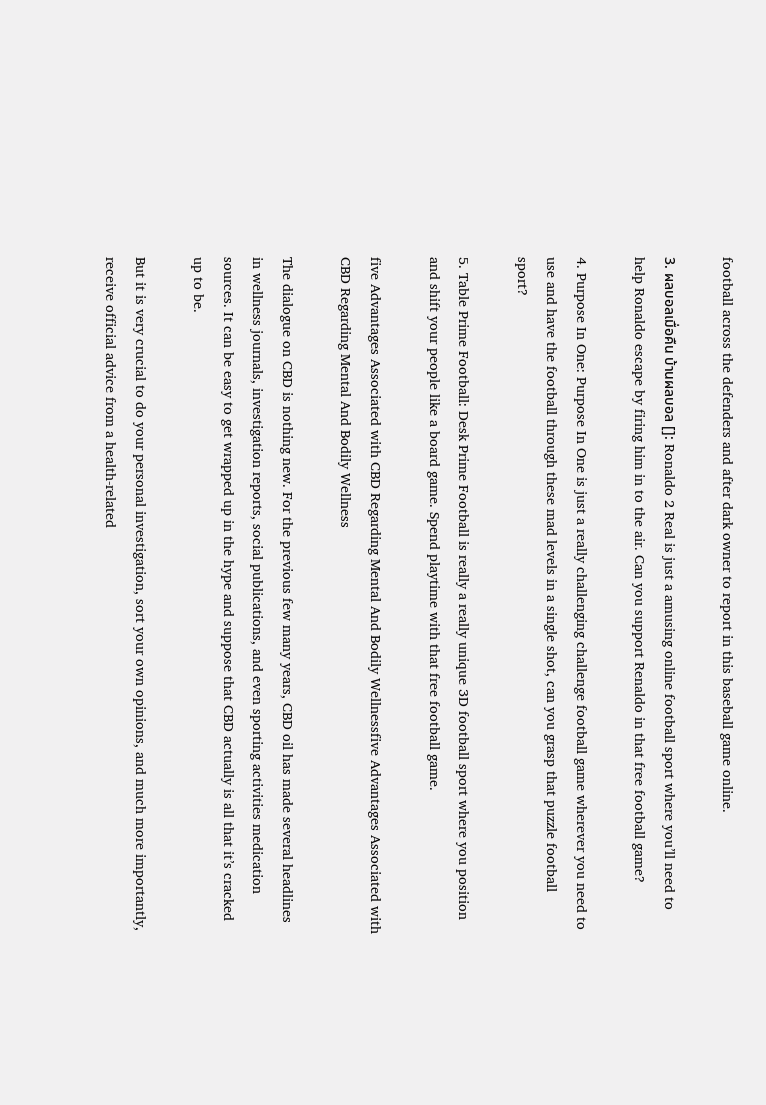football across the defenders and after dark owner to report in this baseball game online.

3. ผลบอลเมื่อคืน บ้านผลบอล []: Ronaldo 2 Real is just a amusing online football sport where you’ll need to help Ronaldo escape by firing him in to the air. Can you support Renaldo in that free football game?

4. Purpose In One: Purpose In One is just a really challenging challenge football game wherever you need to use and have the football through these mad levels in a single shot, can you grasp that puzzle football sport?

5. Table Prime Football: Desk Prime Football is really a really unique 3D football sport where you position and shift your people like a board game. Spend playtime with that free football game.

five Advantages Associated with CBD Regarding Mental And Bodily Wellnessfive Advantages Associated with CBD Regarding Mental And Bodily Wellness

The dialogue on CBD is nothing new. For the previous few many years, CBD oil has made several headlines in wellness journals, investigation reports, social publications, and even sporting activities medication sources. It can be easy to get wrapped up in the hype and suppose that CBD actually is all that it’s cracked up to be.

But it is very crucial to do your personal investigation, sort your own opinions, and much more importantly, receive official advice from a health-related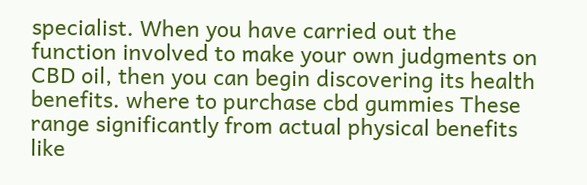specialist. When you have carried out the function involved to make your own judgments on CBD oil, then you can begin discovering its health benefits. where to purchase cbd gummies These range significantly from actual physical benefits like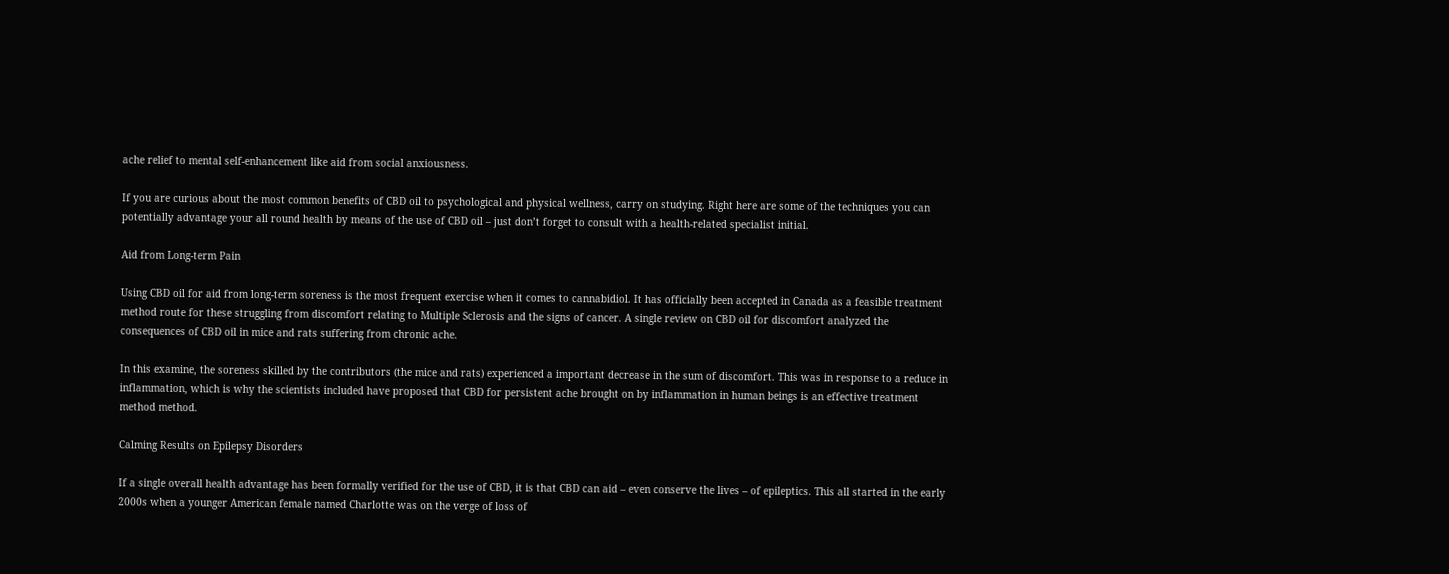ache relief to mental self-enhancement like aid from social anxiousness.

If you are curious about the most common benefits of CBD oil to psychological and physical wellness, carry on studying. Right here are some of the techniques you can potentially advantage your all round health by means of the use of CBD oil – just don’t forget to consult with a health-related specialist initial.

Aid from Long-term Pain

Using CBD oil for aid from long-term soreness is the most frequent exercise when it comes to cannabidiol. It has officially been accepted in Canada as a feasible treatment method route for these struggling from discomfort relating to Multiple Sclerosis and the signs of cancer. A single review on CBD oil for discomfort analyzed the consequences of CBD oil in mice and rats suffering from chronic ache.

In this examine, the soreness skilled by the contributors (the mice and rats) experienced a important decrease in the sum of discomfort. This was in response to a reduce in inflammation, which is why the scientists included have proposed that CBD for persistent ache brought on by inflammation in human beings is an effective treatment method method.

Calming Results on Epilepsy Disorders

If a single overall health advantage has been formally verified for the use of CBD, it is that CBD can aid – even conserve the lives – of epileptics. This all started in the early 2000s when a younger American female named Charlotte was on the verge of loss of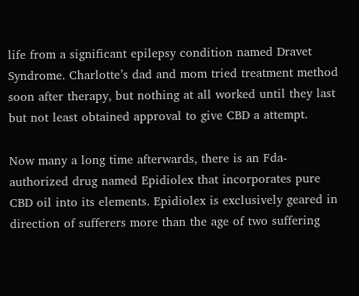life from a significant epilepsy condition named Dravet Syndrome. Charlotte’s dad and mom tried treatment method soon after therapy, but nothing at all worked until they last but not least obtained approval to give CBD a attempt.

Now many a long time afterwards, there is an Fda-authorized drug named Epidiolex that incorporates pure CBD oil into its elements. Epidiolex is exclusively geared in direction of sufferers more than the age of two suffering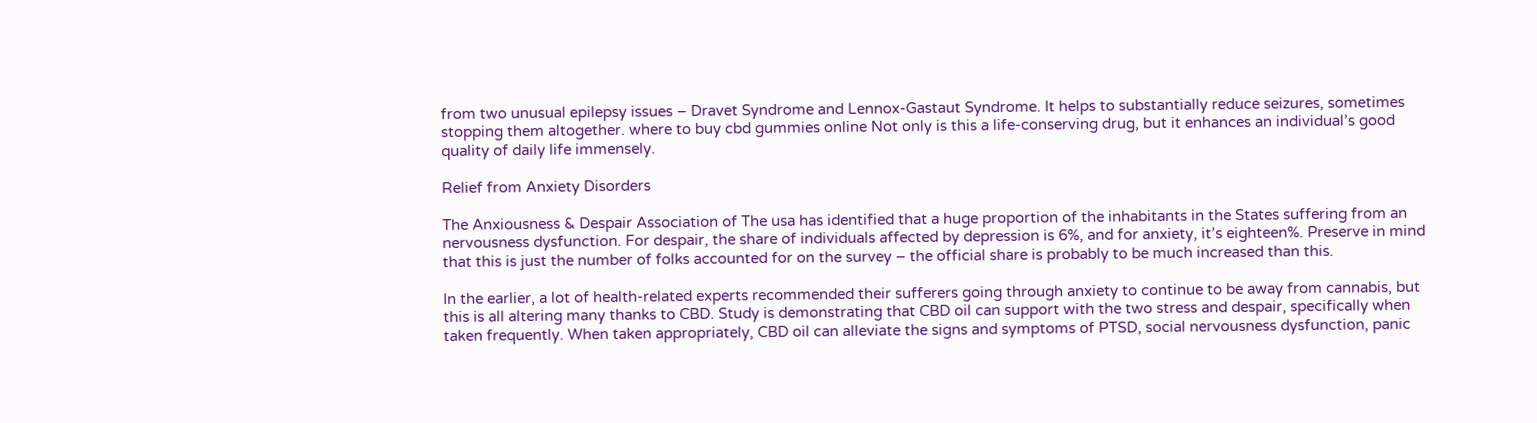from two unusual epilepsy issues – Dravet Syndrome and Lennox-Gastaut Syndrome. It helps to substantially reduce seizures, sometimes stopping them altogether. where to buy cbd gummies online Not only is this a life-conserving drug, but it enhances an individual’s good quality of daily life immensely.

Relief from Anxiety Disorders

The Anxiousness & Despair Association of The usa has identified that a huge proportion of the inhabitants in the States suffering from an nervousness dysfunction. For despair, the share of individuals affected by depression is 6%, and for anxiety, it’s eighteen%. Preserve in mind that this is just the number of folks accounted for on the survey – the official share is probably to be much increased than this.

In the earlier, a lot of health-related experts recommended their sufferers going through anxiety to continue to be away from cannabis, but this is all altering many thanks to CBD. Study is demonstrating that CBD oil can support with the two stress and despair, specifically when taken frequently. When taken appropriately, CBD oil can alleviate the signs and symptoms of PTSD, social nervousness dysfunction, panic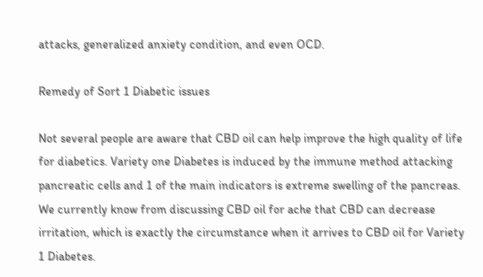attacks, generalized anxiety condition, and even OCD.

Remedy of Sort 1 Diabetic issues

Not several people are aware that CBD oil can help improve the high quality of life for diabetics. Variety one Diabetes is induced by the immune method attacking pancreatic cells and 1 of the main indicators is extreme swelling of the pancreas. We currently know from discussing CBD oil for ache that CBD can decrease irritation, which is exactly the circumstance when it arrives to CBD oil for Variety 1 Diabetes.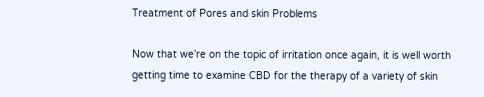Treatment of Pores and skin Problems

Now that we’re on the topic of irritation once again, it is well worth getting time to examine CBD for the therapy of a variety of skin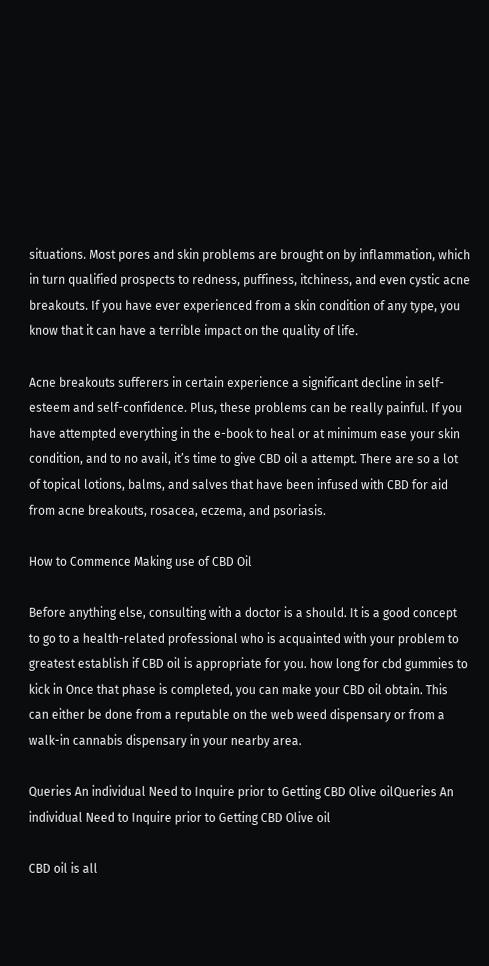situations. Most pores and skin problems are brought on by inflammation, which in turn qualified prospects to redness, puffiness, itchiness, and even cystic acne breakouts. If you have ever experienced from a skin condition of any type, you know that it can have a terrible impact on the quality of life.

Acne breakouts sufferers in certain experience a significant decline in self-esteem and self-confidence. Plus, these problems can be really painful. If you have attempted everything in the e-book to heal or at minimum ease your skin condition, and to no avail, it’s time to give CBD oil a attempt. There are so a lot of topical lotions, balms, and salves that have been infused with CBD for aid from acne breakouts, rosacea, eczema, and psoriasis.

How to Commence Making use of CBD Oil

Before anything else, consulting with a doctor is a should. It is a good concept to go to a health-related professional who is acquainted with your problem to greatest establish if CBD oil is appropriate for you. how long for cbd gummies to kick in Once that phase is completed, you can make your CBD oil obtain. This can either be done from a reputable on the web weed dispensary or from a walk-in cannabis dispensary in your nearby area.

Queries An individual Need to Inquire prior to Getting CBD Olive oilQueries An individual Need to Inquire prior to Getting CBD Olive oil

CBD oil is all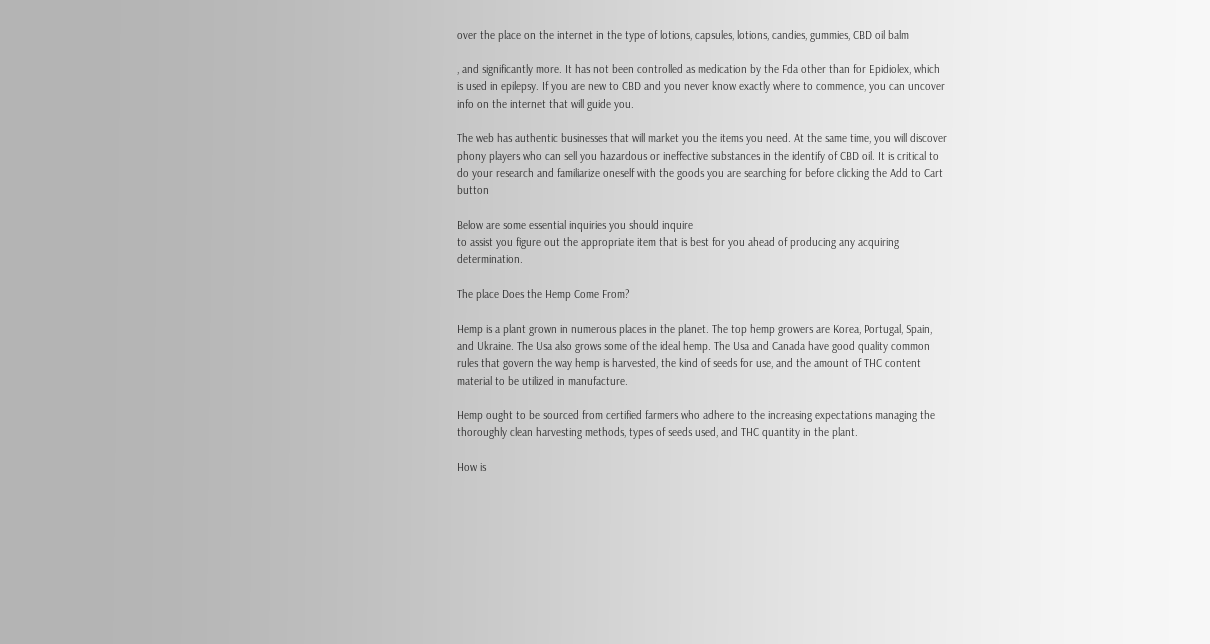over the place on the internet in the type of lotions, capsules, lotions, candies, gummies, CBD oil balm

, and significantly more. It has not been controlled as medication by the Fda other than for Epidiolex, which is used in epilepsy. If you are new to CBD and you never know exactly where to commence, you can uncover info on the internet that will guide you.

The web has authentic businesses that will market you the items you need. At the same time, you will discover phony players who can sell you hazardous or ineffective substances in the identify of CBD oil. It is critical to do your research and familiarize oneself with the goods you are searching for before clicking the Add to Cart button

Below are some essential inquiries you should inquire
to assist you figure out the appropriate item that is best for you ahead of producing any acquiring determination.

The place Does the Hemp Come From?

Hemp is a plant grown in numerous places in the planet. The top hemp growers are Korea, Portugal, Spain, and Ukraine. The Usa also grows some of the ideal hemp. The Usa and Canada have good quality common rules that govern the way hemp is harvested, the kind of seeds for use, and the amount of THC content material to be utilized in manufacture.

Hemp ought to be sourced from certified farmers who adhere to the increasing expectations managing the thoroughly clean harvesting methods, types of seeds used, and THC quantity in the plant.

How is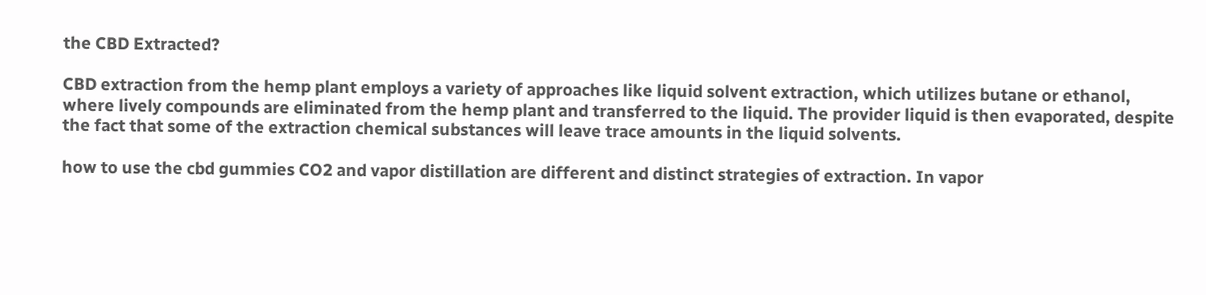the CBD Extracted?

CBD extraction from the hemp plant employs a variety of approaches like liquid solvent extraction, which utilizes butane or ethanol, where lively compounds are eliminated from the hemp plant and transferred to the liquid. The provider liquid is then evaporated, despite the fact that some of the extraction chemical substances will leave trace amounts in the liquid solvents.

how to use the cbd gummies CO2 and vapor distillation are different and distinct strategies of extraction. In vapor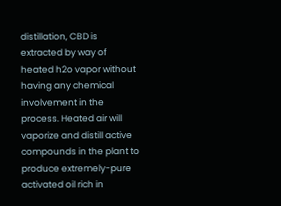distillation, CBD is extracted by way of heated h2o vapor without having any chemical involvement in the process. Heated air will vaporize and distill active compounds in the plant to produce extremely-pure activated oil rich in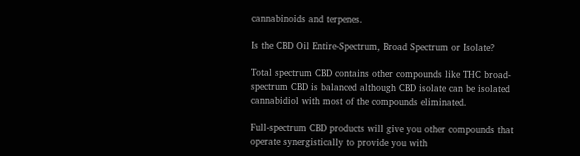cannabinoids and terpenes.

Is the CBD Oil Entire-Spectrum, Broad Spectrum or Isolate?

Total spectrum CBD contains other compounds like THC broad-spectrum CBD is balanced although CBD isolate can be isolated cannabidiol with most of the compounds eliminated.

Full-spectrum CBD products will give you other compounds that operate synergistically to provide you with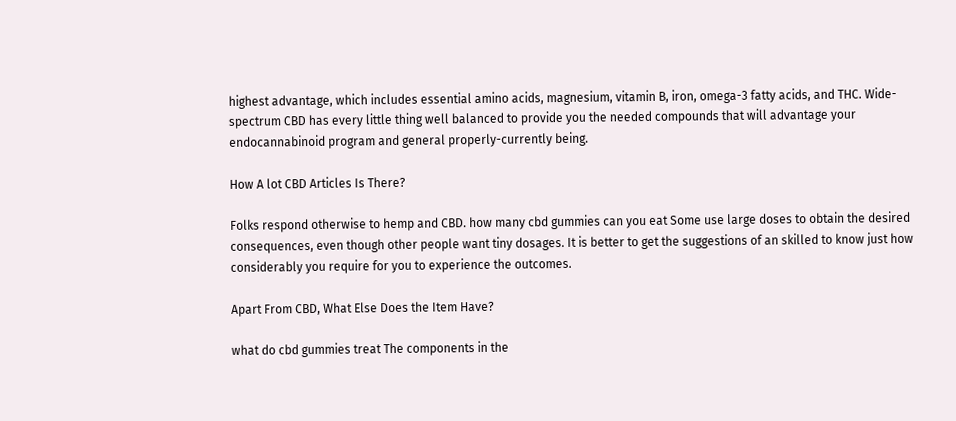highest advantage, which includes essential amino acids, magnesium, vitamin B, iron, omega-3 fatty acids, and THC. Wide-spectrum CBD has every little thing well balanced to provide you the needed compounds that will advantage your endocannabinoid program and general properly-currently being.

How A lot CBD Articles Is There?

Folks respond otherwise to hemp and CBD. how many cbd gummies can you eat Some use large doses to obtain the desired consequences, even though other people want tiny dosages. It is better to get the suggestions of an skilled to know just how considerably you require for you to experience the outcomes.

Apart From CBD, What Else Does the Item Have?

what do cbd gummies treat The components in the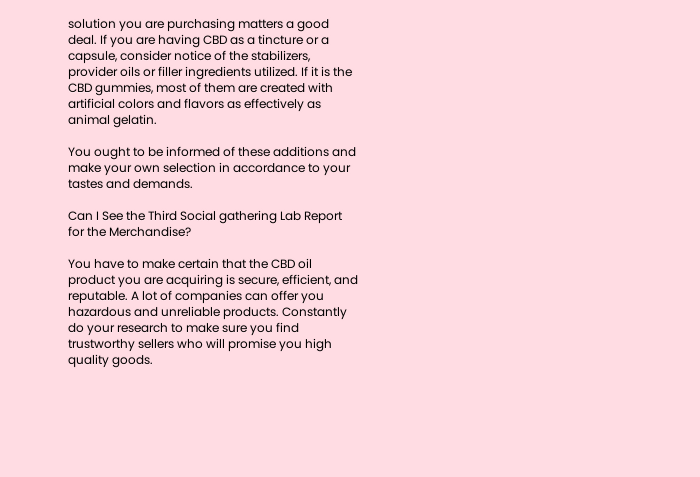solution you are purchasing matters a good deal. If you are having CBD as a tincture or a capsule, consider notice of the stabilizers, provider oils or filler ingredients utilized. If it is the CBD gummies, most of them are created with artificial colors and flavors as effectively as animal gelatin.

You ought to be informed of these additions and make your own selection in accordance to your tastes and demands.

Can I See the Third Social gathering Lab Report for the Merchandise?

You have to make certain that the CBD oil product you are acquiring is secure, efficient, and reputable. A lot of companies can offer you hazardous and unreliable products. Constantly do your research to make sure you find trustworthy sellers who will promise you high quality goods.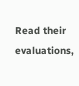Read their evaluations,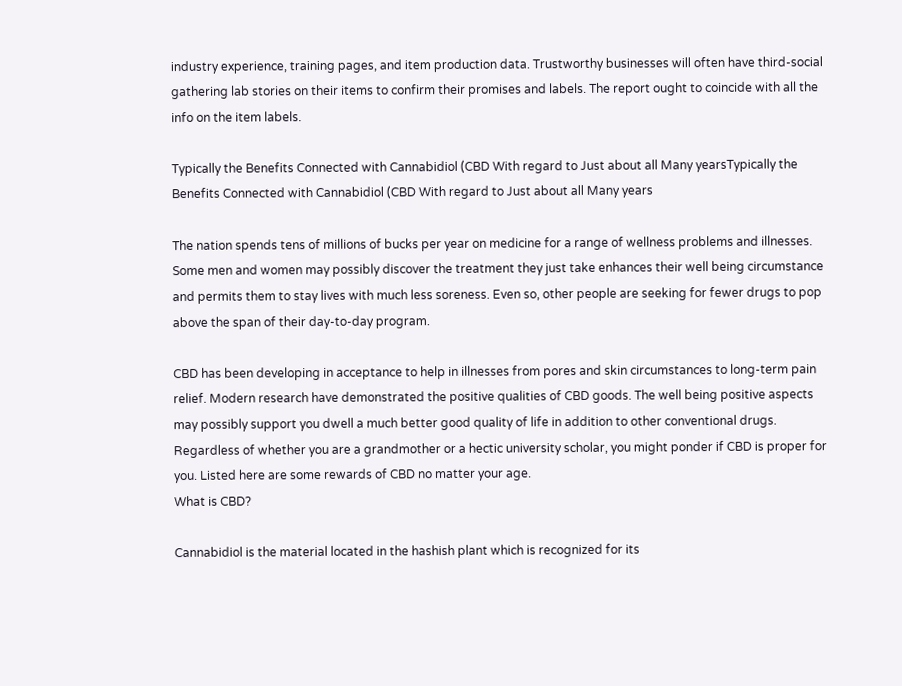industry experience, training pages, and item production data. Trustworthy businesses will often have third-social gathering lab stories on their items to confirm their promises and labels. The report ought to coincide with all the info on the item labels.

Typically the Benefits Connected with Cannabidiol (CBD With regard to Just about all Many yearsTypically the Benefits Connected with Cannabidiol (CBD With regard to Just about all Many years

The nation spends tens of millions of bucks per year on medicine for a range of wellness problems and illnesses. Some men and women may possibly discover the treatment they just take enhances their well being circumstance and permits them to stay lives with much less soreness. Even so, other people are seeking for fewer drugs to pop above the span of their day-to-day program.

CBD has been developing in acceptance to help in illnesses from pores and skin circumstances to long-term pain relief. Modern research have demonstrated the positive qualities of CBD goods. The well being positive aspects may possibly support you dwell a much better good quality of life in addition to other conventional drugs. Regardless of whether you are a grandmother or a hectic university scholar, you might ponder if CBD is proper for you. Listed here are some rewards of CBD no matter your age.
What is CBD?

Cannabidiol is the material located in the hashish plant which is recognized for its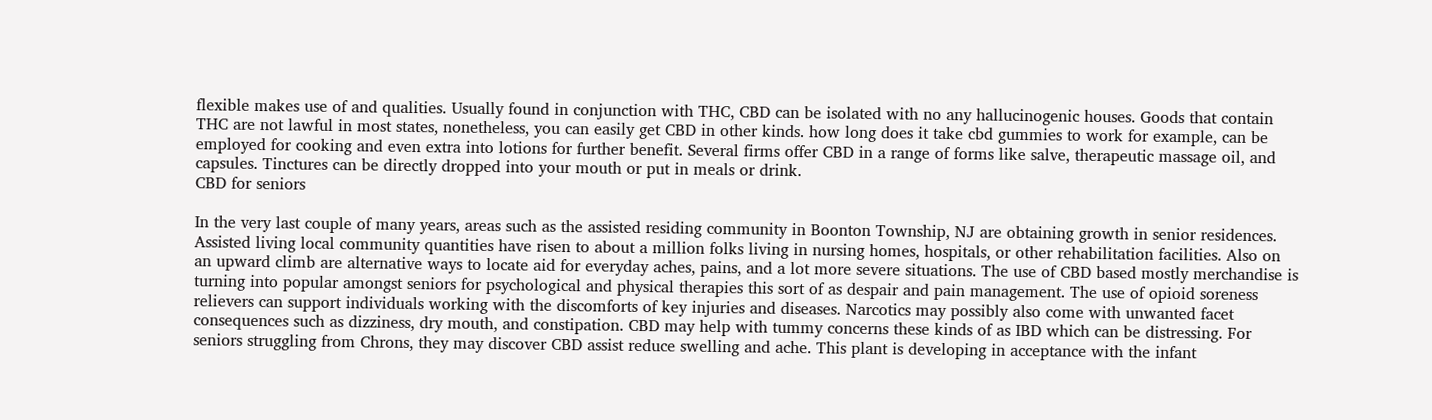flexible makes use of and qualities. Usually found in conjunction with THC, CBD can be isolated with no any hallucinogenic houses. Goods that contain THC are not lawful in most states, nonetheless, you can easily get CBD in other kinds. how long does it take cbd gummies to work for example, can be employed for cooking and even extra into lotions for further benefit. Several firms offer CBD in a range of forms like salve, therapeutic massage oil, and capsules. Tinctures can be directly dropped into your mouth or put in meals or drink.
CBD for seniors

In the very last couple of many years, areas such as the assisted residing community in Boonton Township, NJ are obtaining growth in senior residences. Assisted living local community quantities have risen to about a million folks living in nursing homes, hospitals, or other rehabilitation facilities. Also on an upward climb are alternative ways to locate aid for everyday aches, pains, and a lot more severe situations. The use of CBD based mostly merchandise is turning into popular amongst seniors for psychological and physical therapies this sort of as despair and pain management. The use of opioid soreness relievers can support individuals working with the discomforts of key injuries and diseases. Narcotics may possibly also come with unwanted facet consequences such as dizziness, dry mouth, and constipation. CBD may help with tummy concerns these kinds of as IBD which can be distressing. For seniors struggling from Chrons, they may discover CBD assist reduce swelling and ache. This plant is developing in acceptance with the infant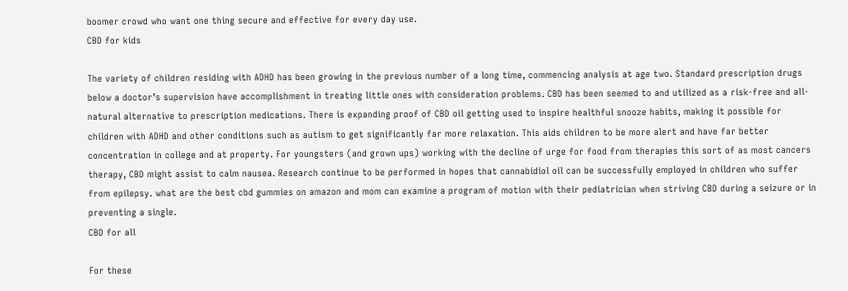boomer crowd who want one thing secure and effective for every day use.
CBD for kids

The variety of children residing with ADHD has been growing in the previous number of a long time, commencing analysis at age two. Standard prescription drugs below a doctor’s supervision have accomplishment in treating little ones with consideration problems. CBD has been seemed to and utilized as a risk-free and all-natural alternative to prescription medications. There is expanding proof of CBD oil getting used to inspire healthful snooze habits, making it possible for children with ADHD and other conditions such as autism to get significantly far more relaxation. This aids children to be more alert and have far better concentration in college and at property. For youngsters (and grown ups) working with the decline of urge for food from therapies this sort of as most cancers therapy, CBD might assist to calm nausea. Research continue to be performed in hopes that cannabidiol oil can be successfully employed in children who suffer from epilepsy. what are the best cbd gummies on amazon and mom can examine a program of motion with their pediatrician when striving CBD during a seizure or in preventing a single.
CBD for all

For these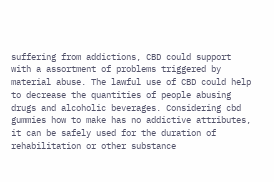suffering from addictions, CBD could support with a assortment of problems triggered by material abuse. The lawful use of CBD could help to decrease the quantities of people abusing drugs and alcoholic beverages. Considering cbd gummies how to make has no addictive attributes, it can be safely used for the duration of rehabilitation or other substance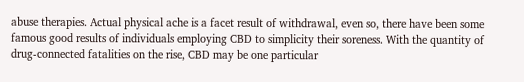abuse therapies. Actual physical ache is a facet result of withdrawal, even so, there have been some famous good results of individuals employing CBD to simplicity their soreness. With the quantity of drug-connected fatalities on the rise, CBD may be one particular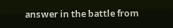answer in the battle from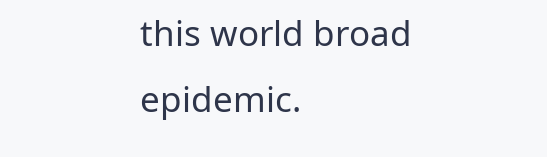this world broad epidemic.